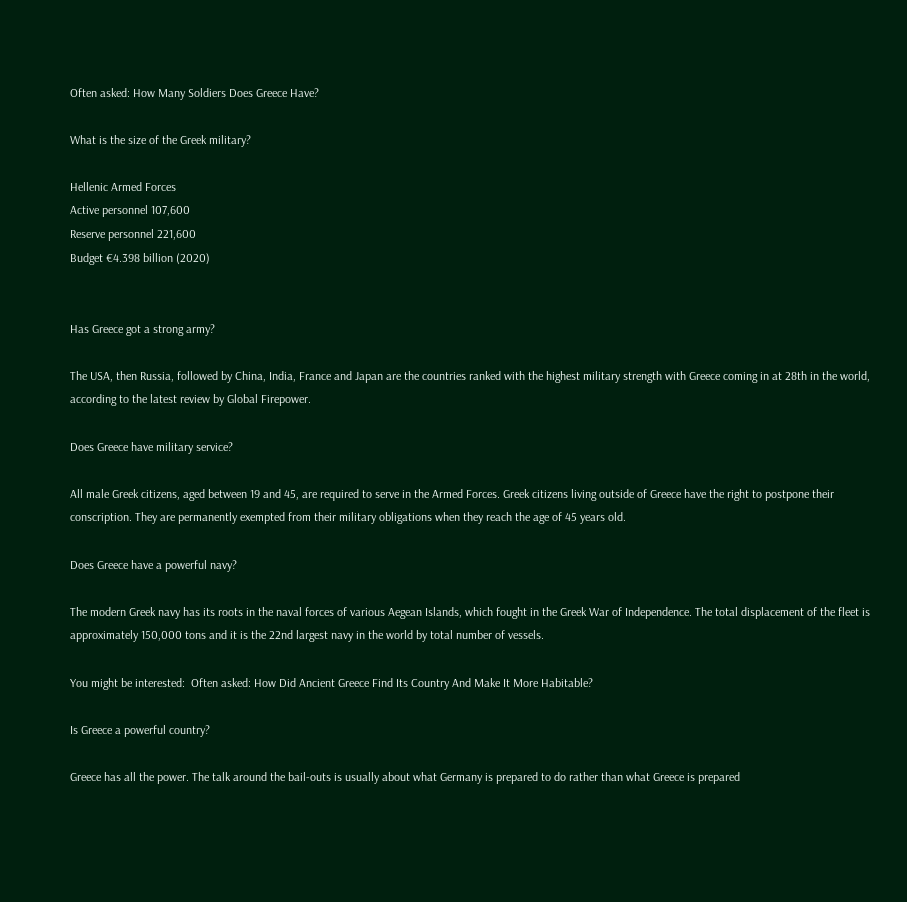Often asked: How Many Soldiers Does Greece Have?

What is the size of the Greek military?

Hellenic Armed Forces
Active personnel 107,600
Reserve personnel 221,600
Budget €4.398 billion (2020)


Has Greece got a strong army?

The USA, then Russia, followed by China, India, France and Japan are the countries ranked with the highest military strength with Greece coming in at 28th in the world, according to the latest review by Global Firepower.

Does Greece have military service?

All male Greek citizens, aged between 19 and 45, are required to serve in the Armed Forces. Greek citizens living outside of Greece have the right to postpone their conscription. They are permanently exempted from their military obligations when they reach the age of 45 years old.

Does Greece have a powerful navy?

The modern Greek navy has its roots in the naval forces of various Aegean Islands, which fought in the Greek War of Independence. The total displacement of the fleet is approximately 150,000 tons and it is the 22nd largest navy in the world by total number of vessels.

You might be interested:  Often asked: How Did Ancient Greece Find Its Country And Make It More Habitable?

Is Greece a powerful country?

Greece has all the power. The talk around the bail-outs is usually about what Germany is prepared to do rather than what Greece is prepared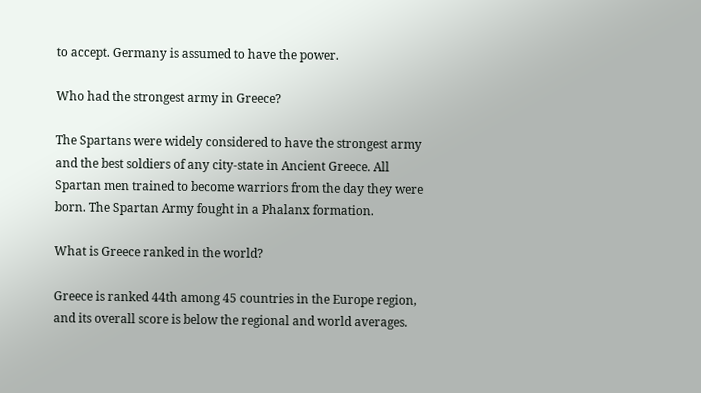to accept. Germany is assumed to have the power.

Who had the strongest army in Greece?

The Spartans were widely considered to have the strongest army and the best soldiers of any city-state in Ancient Greece. All Spartan men trained to become warriors from the day they were born. The Spartan Army fought in a Phalanx formation.

What is Greece ranked in the world?

Greece is ranked 44th among 45 countries in the Europe region, and its overall score is below the regional and world averages.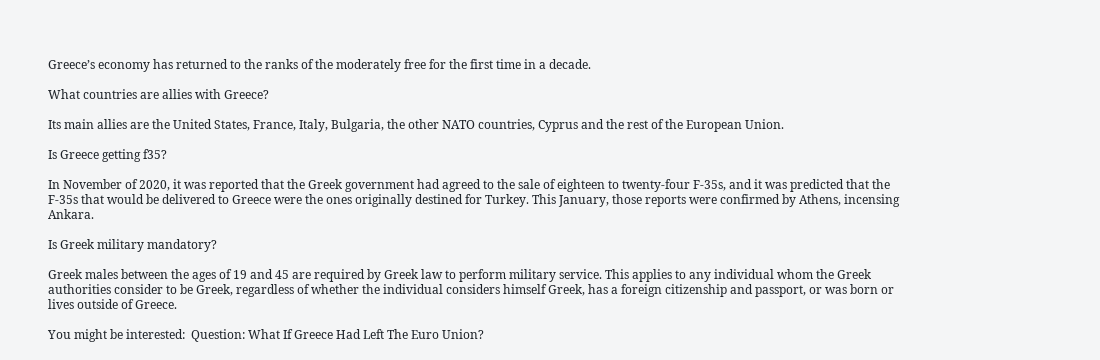Greece’s economy has returned to the ranks of the moderately free for the first time in a decade.

What countries are allies with Greece?

Its main allies are the United States, France, Italy, Bulgaria, the other NATO countries, Cyprus and the rest of the European Union.

Is Greece getting f35?

In November of 2020, it was reported that the Greek government had agreed to the sale of eighteen to twenty-four F-35s, and it was predicted that the F-35s that would be delivered to Greece were the ones originally destined for Turkey. This January, those reports were confirmed by Athens, incensing Ankara.

Is Greek military mandatory?

Greek males between the ages of 19 and 45 are required by Greek law to perform military service. This applies to any individual whom the Greek authorities consider to be Greek, regardless of whether the individual considers himself Greek, has a foreign citizenship and passport, or was born or lives outside of Greece.

You might be interested:  Question: What If Greece Had Left The Euro Union?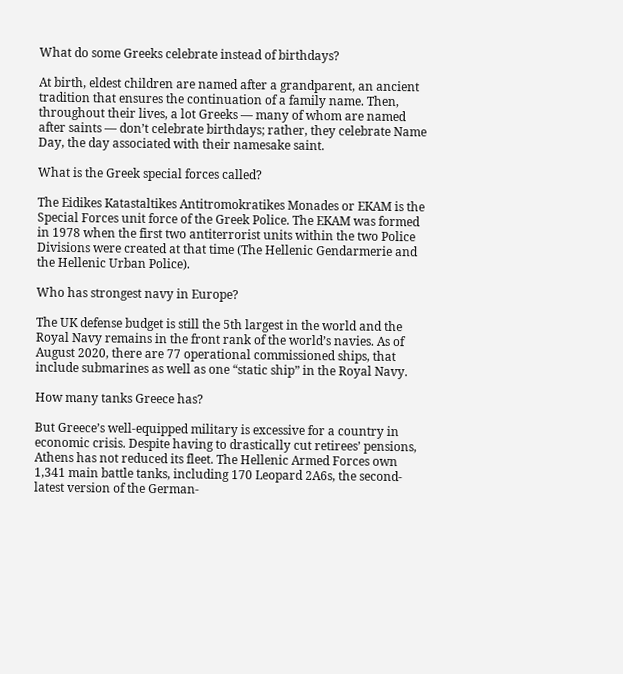What do some Greeks celebrate instead of birthdays?

At birth, eldest children are named after a grandparent, an ancient tradition that ensures the continuation of a family name. Then, throughout their lives, a lot Greeks — many of whom are named after saints — don’t celebrate birthdays; rather, they celebrate Name Day, the day associated with their namesake saint.

What is the Greek special forces called?

The Eidikes Katastaltikes Antitromokratikes Monades or EKAM is the Special Forces unit force of the Greek Police. The EKAM was formed in 1978 when the first two antiterrorist units within the two Police Divisions were created at that time (The Hellenic Gendarmerie and the Hellenic Urban Police).

Who has strongest navy in Europe?

The UK defense budget is still the 5th largest in the world and the Royal Navy remains in the front rank of the world’s navies. As of August 2020, there are 77 operational commissioned ships, that include submarines as well as one “static ship” in the Royal Navy.

How many tanks Greece has?

But Greece’s well-equipped military is excessive for a country in economic crisis. Despite having to drastically cut retirees’ pensions, Athens has not reduced its fleet. The Hellenic Armed Forces own 1,341 main battle tanks, including 170 Leopard 2A6s, the second-latest version of the German-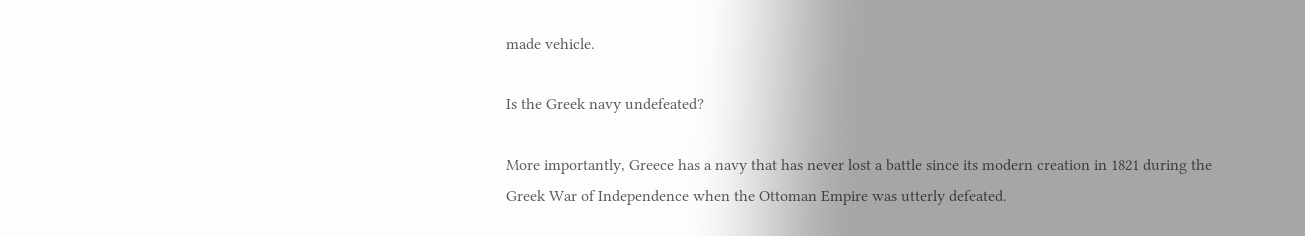made vehicle.

Is the Greek navy undefeated?

More importantly, Greece has a navy that has never lost a battle since its modern creation in 1821 during the Greek War of Independence when the Ottoman Empire was utterly defeated.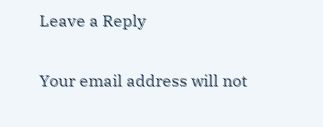Leave a Reply

Your email address will not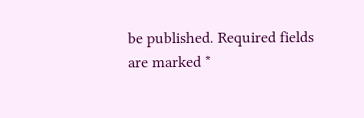be published. Required fields are marked *